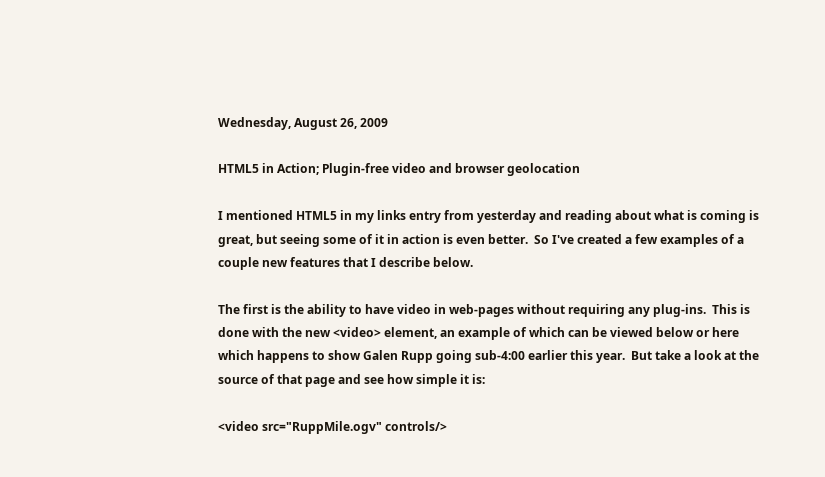Wednesday, August 26, 2009

HTML5 in Action; Plugin-free video and browser geolocation

I mentioned HTML5 in my links entry from yesterday and reading about what is coming is great, but seeing some of it in action is even better.  So I've created a few examples of a couple new features that I describe below.

The first is the ability to have video in web-pages without requiring any plug-ins.  This is done with the new <video> element, an example of which can be viewed below or here which happens to show Galen Rupp going sub-4:00 earlier this year.  But take a look at the source of that page and see how simple it is:

<video src="RuppMile.ogv" controls/>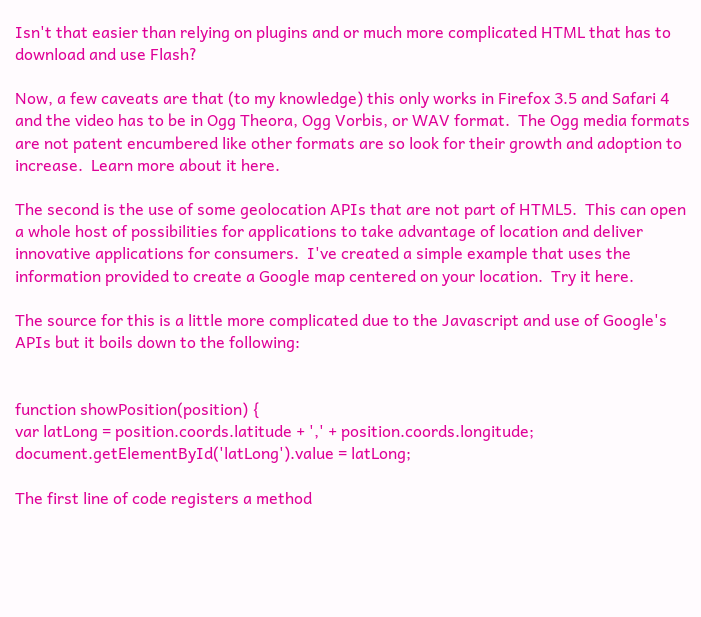Isn't that easier than relying on plugins and or much more complicated HTML that has to download and use Flash?

Now, a few caveats are that (to my knowledge) this only works in Firefox 3.5 and Safari 4 and the video has to be in Ogg Theora, Ogg Vorbis, or WAV format.  The Ogg media formats are not patent encumbered like other formats are so look for their growth and adoption to increase.  Learn more about it here.

The second is the use of some geolocation APIs that are not part of HTML5.  This can open a whole host of possibilities for applications to take advantage of location and deliver innovative applications for consumers.  I've created a simple example that uses the information provided to create a Google map centered on your location.  Try it here.

The source for this is a little more complicated due to the Javascript and use of Google's APIs but it boils down to the following:


function showPosition(position) {
var latLong = position.coords.latitude + ',' + position.coords.longitude;
document.getElementById('latLong').value = latLong;

The first line of code registers a method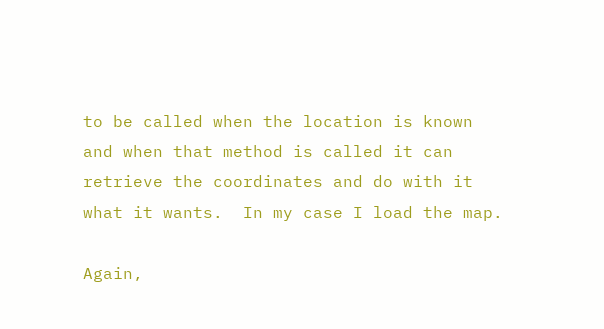to be called when the location is known and when that method is called it can retrieve the coordinates and do with it what it wants.  In my case I load the map.

Again,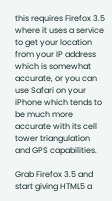this requires Firefox 3.5 where it uses a service to get your location from your IP address which is somewhat accurate, or you can use Safari on your iPhone which tends to be much more accurate with its cell tower triangulation and GPS capabilities.

Grab Firefox 3.5 and start giving HTML5 a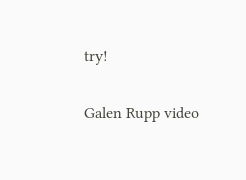try!

Galen Rupp video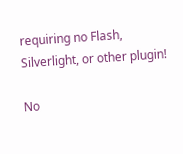requiring no Flash, Silverlight, or other plugin!

No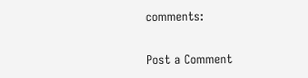comments:

Post a Comment